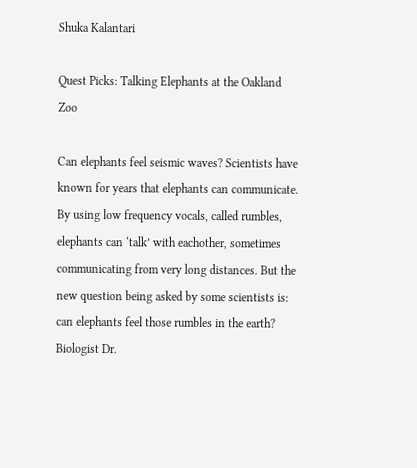Shuka Kalantari

Quest Picks: Talking Elephants at the Oakland Zoo

Can elephants feel seismic waves? Scientists have known for years that elephants can communicate. By using low frequency vocals, called rumbles, elephants can ‘talk’ with eachother, sometimes communicating from very long distances. But the new question being asked by some scientists is: can elephants feel those rumbles in the earth? Biologist Dr.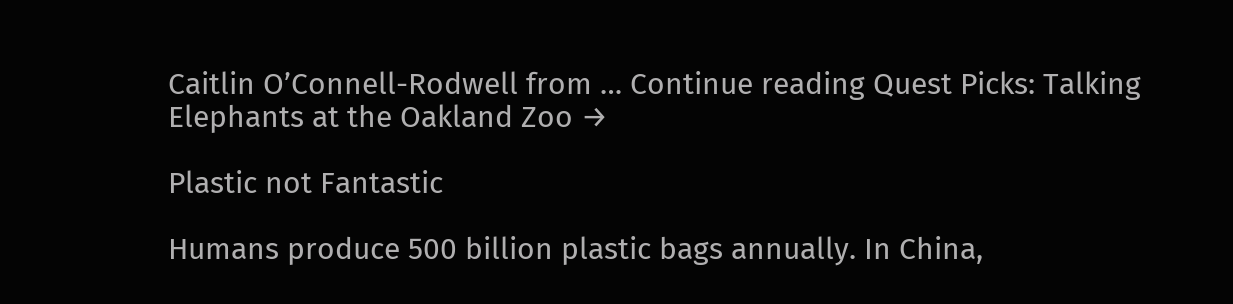Caitlin O’Connell-Rodwell from … Continue reading Quest Picks: Talking Elephants at the Oakland Zoo →

Plastic not Fantastic

Humans produce 500 billion plastic bags annually. In China,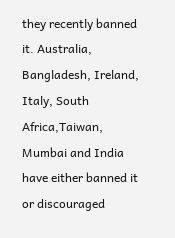they recently banned it. Australia, Bangladesh, Ireland, Italy, South Africa,Taiwan, Mumbai and India have either banned it or discouraged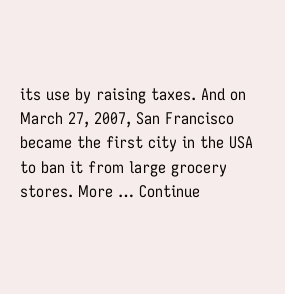its use by raising taxes. And on March 27, 2007, San Francisco became the first city in the USA to ban it from large grocery stores. More … Continue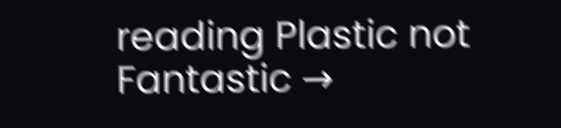reading Plastic not Fantastic →